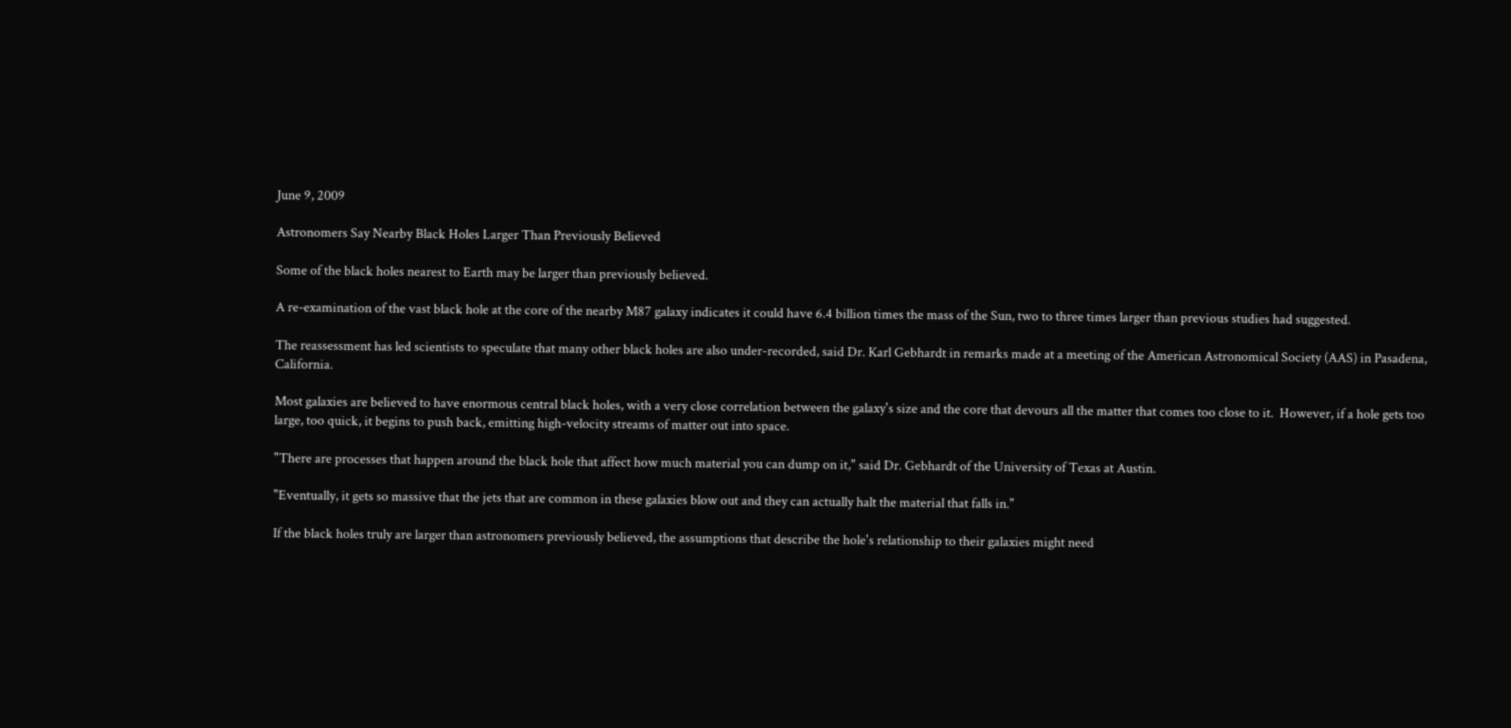June 9, 2009

Astronomers Say Nearby Black Holes Larger Than Previously Believed

Some of the black holes nearest to Earth may be larger than previously believed.

A re-examination of the vast black hole at the core of the nearby M87 galaxy indicates it could have 6.4 billion times the mass of the Sun, two to three times larger than previous studies had suggested.

The reassessment has led scientists to speculate that many other black holes are also under-recorded, said Dr. Karl Gebhardt in remarks made at a meeting of the American Astronomical Society (AAS) in Pasadena, California.

Most galaxies are believed to have enormous central black holes, with a very close correlation between the galaxy's size and the core that devours all the matter that comes too close to it.  However, if a hole gets too large, too quick, it begins to push back, emitting high-velocity streams of matter out into space.

"There are processes that happen around the black hole that affect how much material you can dump on it," said Dr. Gebhardt of the University of Texas at Austin.

"Eventually, it gets so massive that the jets that are common in these galaxies blow out and they can actually halt the material that falls in."

If the black holes truly are larger than astronomers previously believed, the assumptions that describe the hole's relationship to their galaxies might need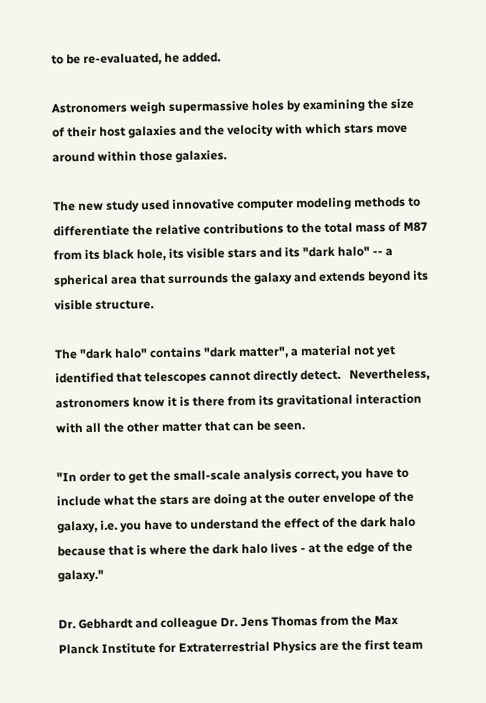to be re-evaluated, he added.

Astronomers weigh supermassive holes by examining the size of their host galaxies and the velocity with which stars move around within those galaxies.

The new study used innovative computer modeling methods to differentiate the relative contributions to the total mass of M87 from its black hole, its visible stars and its "dark halo" -- a spherical area that surrounds the galaxy and extends beyond its visible structure.

The "dark halo" contains "dark matter", a material not yet identified that telescopes cannot directly detect.   Nevertheless, astronomers know it is there from its gravitational interaction with all the other matter that can be seen.

"In order to get the small-scale analysis correct, you have to include what the stars are doing at the outer envelope of the galaxy, i.e. you have to understand the effect of the dark halo because that is where the dark halo lives - at the edge of the galaxy."

Dr. Gebhardt and colleague Dr. Jens Thomas from the Max Planck Institute for Extraterrestrial Physics are the first team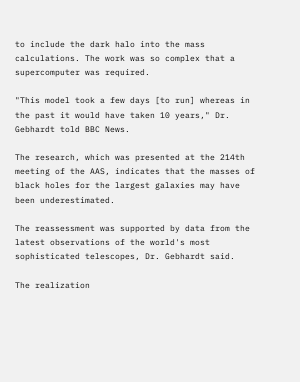to include the dark halo into the mass calculations. The work was so complex that a supercomputer was required.

"This model took a few days [to run] whereas in the past it would have taken 10 years," Dr. Gebhardt told BBC News.

The research, which was presented at the 214th meeting of the AAS, indicates that the masses of black holes for the largest galaxies may have been underestimated.

The reassessment was supported by data from the latest observations of the world's most sophisticated telescopes, Dr. Gebhardt said.

The realization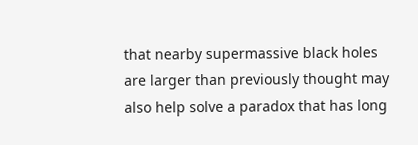that nearby supermassive black holes are larger than previously thought may also help solve a paradox that has long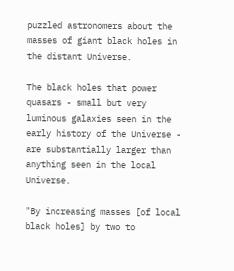puzzled astronomers about the masses of giant black holes in the distant Universe.

The black holes that power quasars - small but very luminous galaxies seen in the early history of the Universe - are substantially larger than anything seen in the local Universe.

"By increasing masses [of local black holes] by two to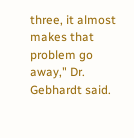three, it almost makes that problem go away," Dr. Gebhardt said.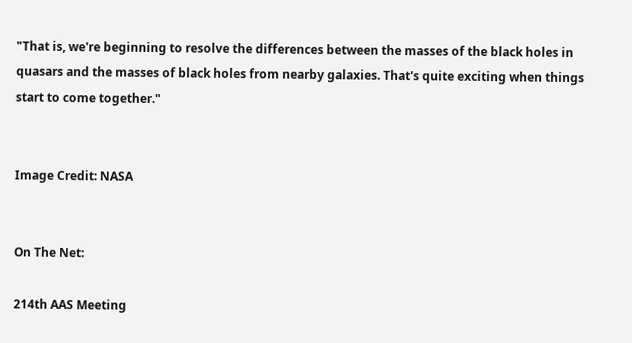"That is, we're beginning to resolve the differences between the masses of the black holes in quasars and the masses of black holes from nearby galaxies. That's quite exciting when things start to come together."


Image Credit: NASA


On The Net:

214th AAS Meeting